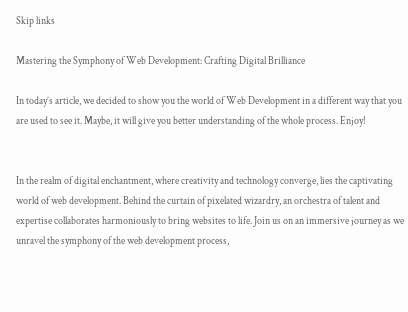Skip links

Mastering the Symphony of Web Development: Crafting Digital Brilliance

In today’s article, we decided to show you the world of Web Development in a different way that you are used to see it. Maybe, it will give you better understanding of the whole process. Enjoy!


In the realm of digital enchantment, where creativity and technology converge, lies the captivating world of web development. Behind the curtain of pixelated wizardry, an orchestra of talent and expertise collaborates harmoniously to bring websites to life. Join us on an immersive journey as we unravel the symphony of the web development process,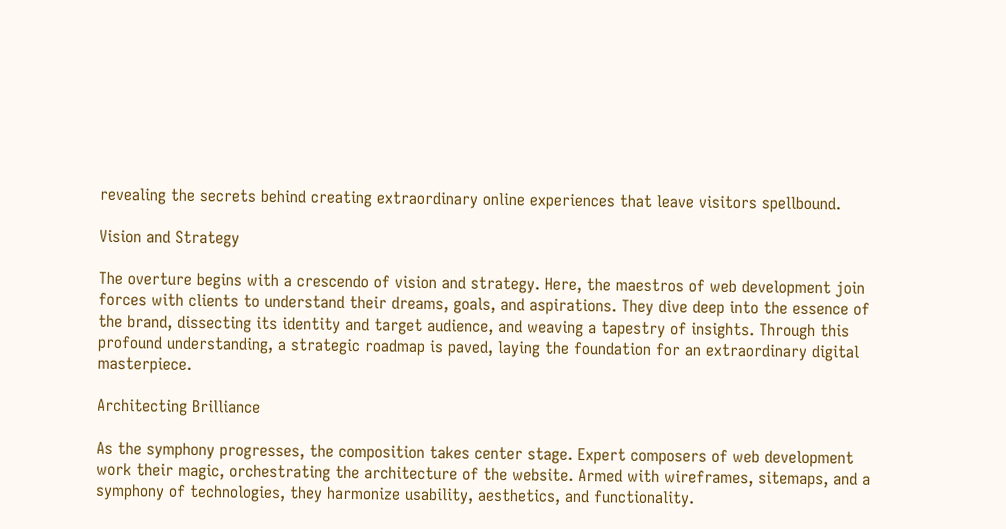revealing the secrets behind creating extraordinary online experiences that leave visitors spellbound.

Vision and Strategy

The overture begins with a crescendo of vision and strategy. Here, the maestros of web development join forces with clients to understand their dreams, goals, and aspirations. They dive deep into the essence of the brand, dissecting its identity and target audience, and weaving a tapestry of insights. Through this profound understanding, a strategic roadmap is paved, laying the foundation for an extraordinary digital masterpiece.

Architecting Brilliance

As the symphony progresses, the composition takes center stage. Expert composers of web development work their magic, orchestrating the architecture of the website. Armed with wireframes, sitemaps, and a symphony of technologies, they harmonize usability, aesthetics, and functionality.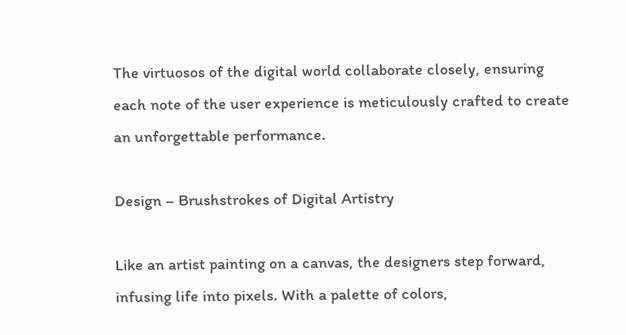The virtuosos of the digital world collaborate closely, ensuring each note of the user experience is meticulously crafted to create an unforgettable performance.

Design – Brushstrokes of Digital Artistry

Like an artist painting on a canvas, the designers step forward, infusing life into pixels. With a palette of colors,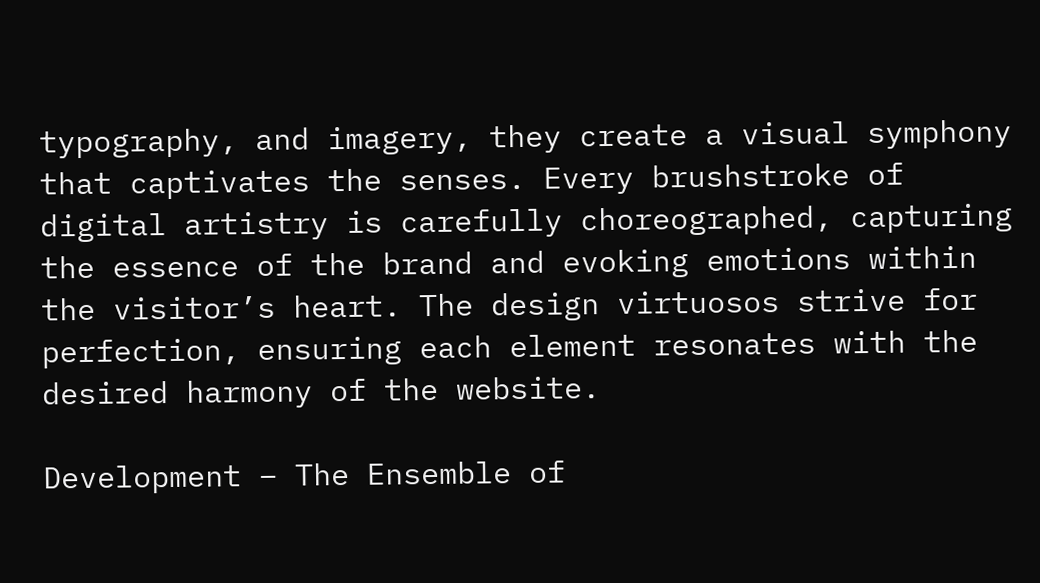typography, and imagery, they create a visual symphony that captivates the senses. Every brushstroke of digital artistry is carefully choreographed, capturing the essence of the brand and evoking emotions within the visitor’s heart. The design virtuosos strive for perfection, ensuring each element resonates with the desired harmony of the website.

Development – The Ensemble of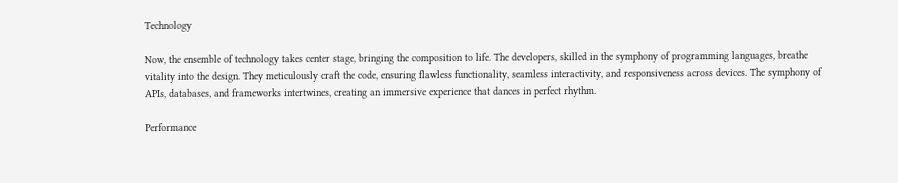Technology

Now, the ensemble of technology takes center stage, bringing the composition to life. The developers, skilled in the symphony of programming languages, breathe vitality into the design. They meticulously craft the code, ensuring flawless functionality, seamless interactivity, and responsiveness across devices. The symphony of APIs, databases, and frameworks intertwines, creating an immersive experience that dances in perfect rhythm.

Performance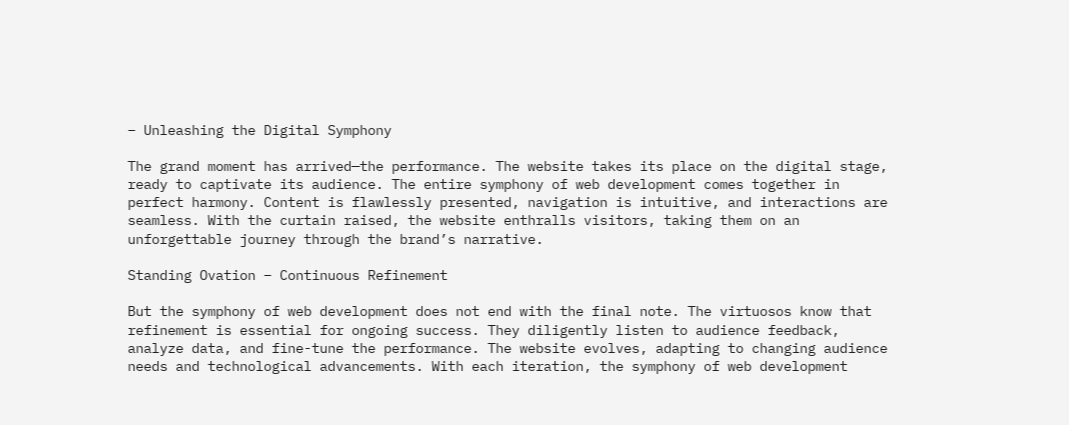– Unleashing the Digital Symphony

The grand moment has arrived—the performance. The website takes its place on the digital stage, ready to captivate its audience. The entire symphony of web development comes together in perfect harmony. Content is flawlessly presented, navigation is intuitive, and interactions are seamless. With the curtain raised, the website enthralls visitors, taking them on an unforgettable journey through the brand’s narrative.

Standing Ovation – Continuous Refinement

But the symphony of web development does not end with the final note. The virtuosos know that refinement is essential for ongoing success. They diligently listen to audience feedback, analyze data, and fine-tune the performance. The website evolves, adapting to changing audience needs and technological advancements. With each iteration, the symphony of web development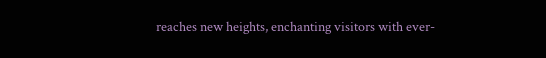reaches new heights, enchanting visitors with ever-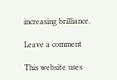increasing brilliance.

Leave a comment

This website uses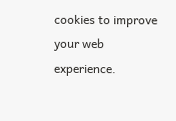cookies to improve your web experience.